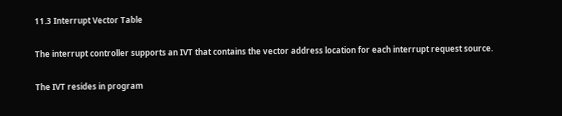11.3 Interrupt Vector Table

The interrupt controller supports an IVT that contains the vector address location for each interrupt request source.

The IVT resides in program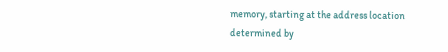memory, starting at the address location determined by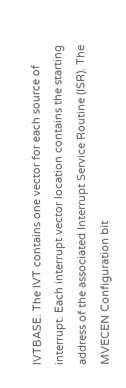IVTBASE. The IVT contains one vector for each source of interrupt. Each interrupt vector location contains the starting address of the associated Interrupt Service Routine (ISR). The MVECEN Configuration bit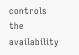controls the availability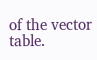of the vector table.